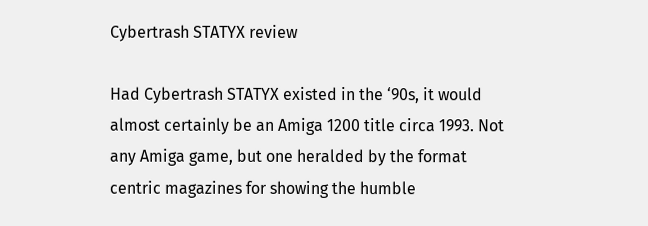Cybertrash STATYX review

Had Cybertrash STATYX existed in the ‘90s, it would almost certainly be an Amiga 1200 title circa 1993. Not any Amiga game, but one heralded by the format centric magazines for showing the humble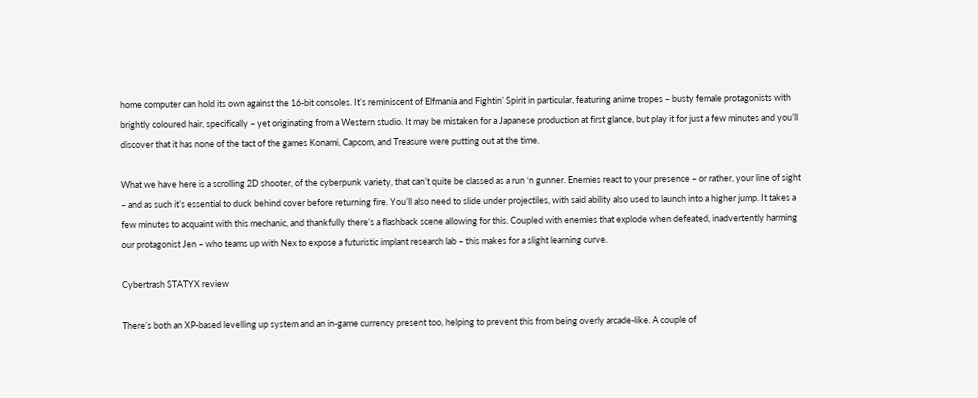home computer can hold its own against the 16-bit consoles. It’s reminiscent of Elfmania and Fightin’ Spirit in particular, featuring anime tropes – busty female protagonists with brightly coloured hair, specifically – yet originating from a Western studio. It may be mistaken for a Japanese production at first glance, but play it for just a few minutes and you’ll discover that it has none of the tact of the games Konami, Capcom, and Treasure were putting out at the time.

What we have here is a scrolling 2D shooter, of the cyberpunk variety, that can’t quite be classed as a run ‘n gunner. Enemies react to your presence – or rather, your line of sight – and as such it’s essential to duck behind cover before returning fire. You’ll also need to slide under projectiles, with said ability also used to launch into a higher jump. It takes a few minutes to acquaint with this mechanic, and thankfully there’s a flashback scene allowing for this. Coupled with enemies that explode when defeated, inadvertently harming our protagonist Jen – who teams up with Nex to expose a futuristic implant research lab – this makes for a slight learning curve.

Cybertrash STATYX review

There’s both an XP-based levelling up system and an in-game currency present too, helping to prevent this from being overly arcade-like. A couple of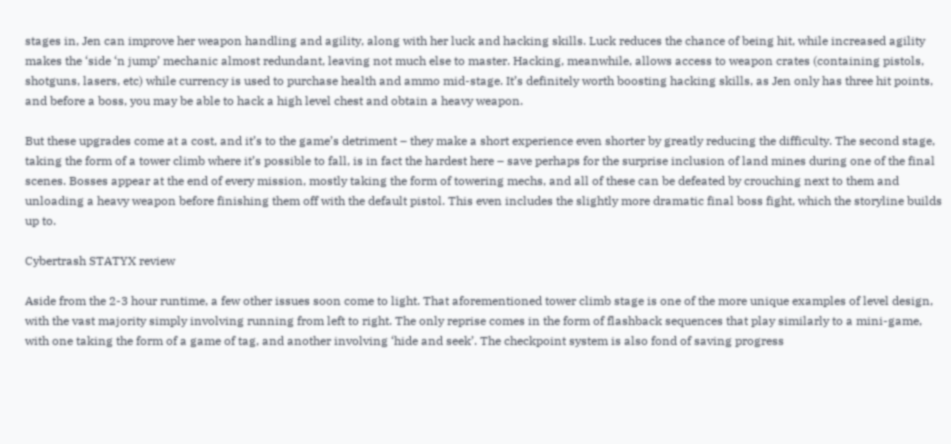stages in, Jen can improve her weapon handling and agility, along with her luck and hacking skills. Luck reduces the chance of being hit, while increased agility makes the ‘side ‘n jump’ mechanic almost redundant, leaving not much else to master. Hacking, meanwhile, allows access to weapon crates (containing pistols, shotguns, lasers, etc) while currency is used to purchase health and ammo mid-stage. It’s definitely worth boosting hacking skills, as Jen only has three hit points, and before a boss, you may be able to hack a high level chest and obtain a heavy weapon.

But these upgrades come at a cost, and it’s to the game’s detriment – they make a short experience even shorter by greatly reducing the difficulty. The second stage, taking the form of a tower climb where it’s possible to fall, is in fact the hardest here – save perhaps for the surprise inclusion of land mines during one of the final scenes. Bosses appear at the end of every mission, mostly taking the form of towering mechs, and all of these can be defeated by crouching next to them and unloading a heavy weapon before finishing them off with the default pistol. This even includes the slightly more dramatic final boss fight, which the storyline builds up to.

Cybertrash STATYX review

Aside from the 2-3 hour runtime, a few other issues soon come to light. That aforementioned tower climb stage is one of the more unique examples of level design, with the vast majority simply involving running from left to right. The only reprise comes in the form of flashback sequences that play similarly to a mini-game, with one taking the form of a game of tag, and another involving ‘hide and seek’. The checkpoint system is also fond of saving progress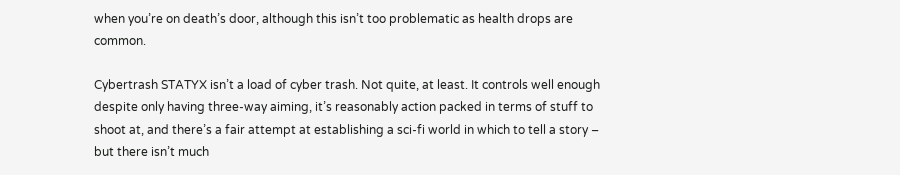when you’re on death’s door, although this isn’t too problematic as health drops are common.

Cybertrash STATYX isn’t a load of cyber trash. Not quite, at least. It controls well enough despite only having three-way aiming, it’s reasonably action packed in terms of stuff to shoot at, and there’s a fair attempt at establishing a sci-fi world in which to tell a story – but there isn’t much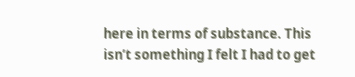here in terms of substance. This isn’t something I felt I had to get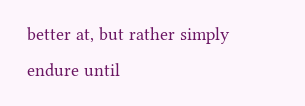better at, but rather simply endure until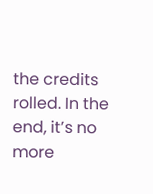the credits rolled. In the end, it’s no more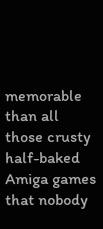memorable than all those crusty half-baked Amiga games that nobody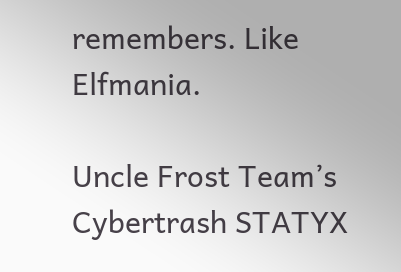remembers. Like Elfmania.

Uncle Frost Team’s Cybertrash STATYX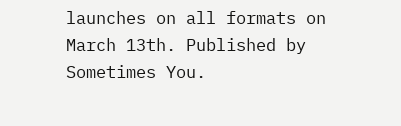launches on all formats on March 13th. Published by Sometimes You.